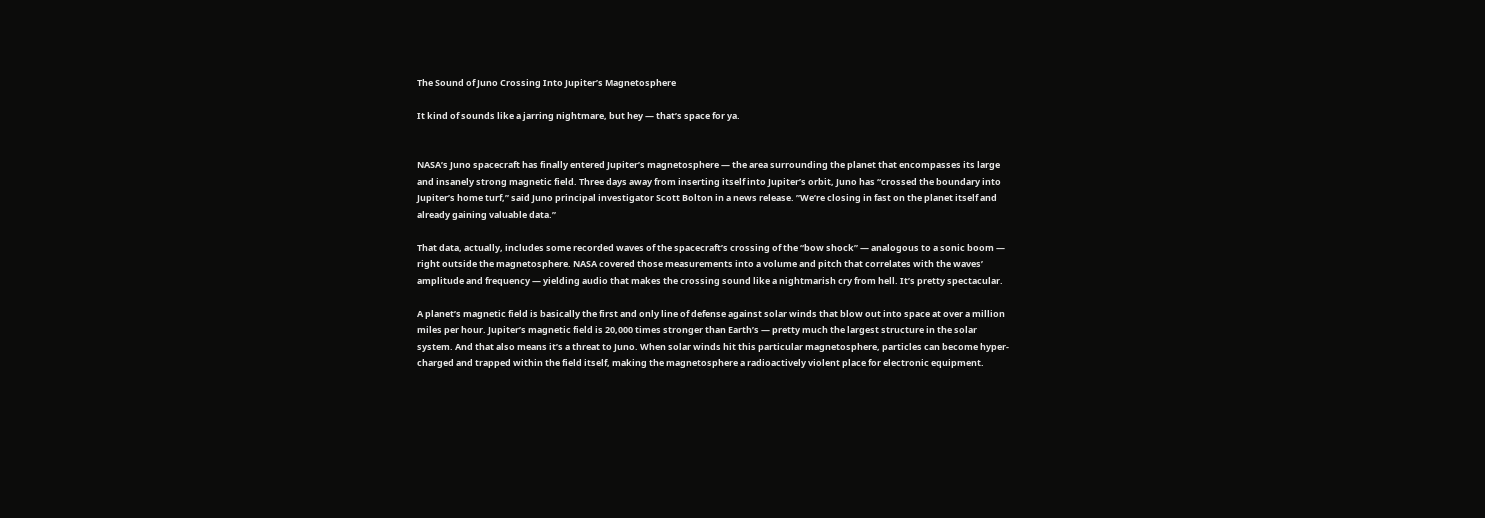The Sound of Juno Crossing Into Jupiter’s Magnetosphere

It kind of sounds like a jarring nightmare, but hey — that’s space for ya.


NASA’s Juno spacecraft has finally entered Jupiter’s magnetosphere — the area surrounding the planet that encompasses its large and insanely strong magnetic field. Three days away from inserting itself into Jupiter’s orbit, Juno has “crossed the boundary into Jupiter’s home turf,” said Juno principal investigator Scott Bolton in a news release. ”We’re closing in fast on the planet itself and already gaining valuable data.”

That data, actually, includes some recorded waves of the spacecraft’s crossing of the “bow shock” — analogous to a sonic boom — right outside the magnetosphere. NASA covered those measurements into a volume and pitch that correlates with the waves’ amplitude and frequency — yielding audio that makes the crossing sound like a nightmarish cry from hell. It’s pretty spectacular.

A planet’s magnetic field is basically the first and only line of defense against solar winds that blow out into space at over a million miles per hour. Jupiter’s magnetic field is 20,000 times stronger than Earth’s — pretty much the largest structure in the solar system. And that also means it’s a threat to Juno. When solar winds hit this particular magnetosphere, particles can become hyper-charged and trapped within the field itself, making the magnetosphere a radioactively violent place for electronic equipment.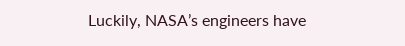Luckily, NASA’s engineers have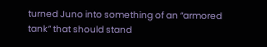turned Juno into something of an “armored tank” that should stand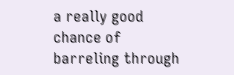a really good chance of barreling through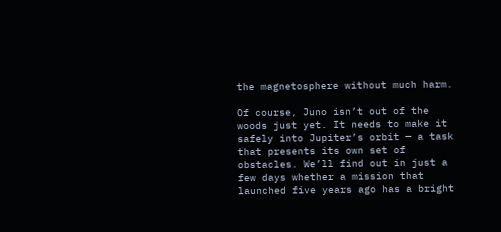the magnetosphere without much harm.

Of course, Juno isn’t out of the woods just yet. It needs to make it safely into Jupiter’s orbit — a task that presents its own set of obstacles. We’ll find out in just a few days whether a mission that launched five years ago has a bright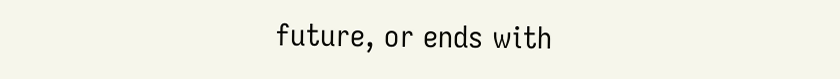future, or ends with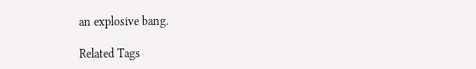an explosive bang.

Related Tags